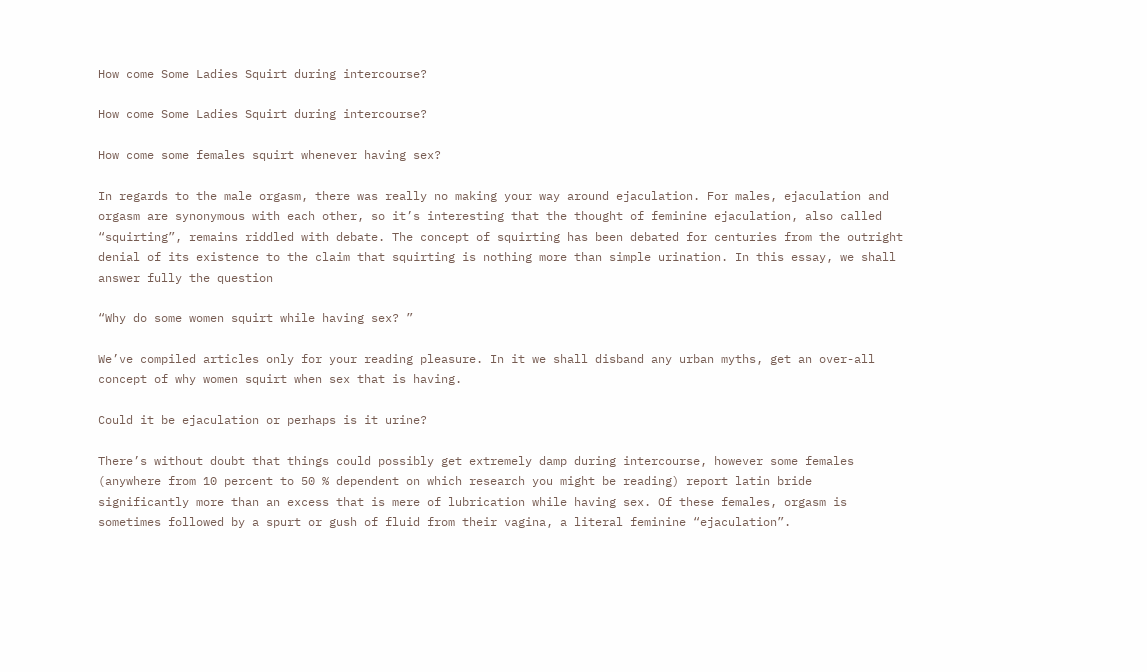How come Some Ladies Squirt during intercourse?

How come Some Ladies Squirt during intercourse?

How come some females squirt whenever having sex?

In regards to the male orgasm, there was really no making your way around ejaculation. For males, ejaculation and orgasm are synonymous with each other, so it’s interesting that the thought of feminine ejaculation, also called “squirting”, remains riddled with debate. The concept of squirting has been debated for centuries from the outright denial of its existence to the claim that squirting is nothing more than simple urination. In this essay, we shall answer fully the question

“Why do some women squirt while having sex? ”

We’ve compiled articles only for your reading pleasure. In it we shall disband any urban myths, get an over-all concept of why women squirt when sex that is having.

Could it be ejaculation or perhaps is it urine?

There’s without doubt that things could possibly get extremely damp during intercourse, however some females (anywhere from 10 percent to 50 % dependent on which research you might be reading) report latin bride significantly more than an excess that is mere of lubrication while having sex. Of these females, orgasm is sometimes followed by a spurt or gush of fluid from their vagina, a literal feminine “ejaculation”.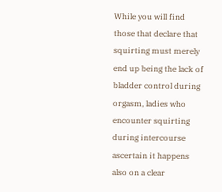While you will find those that declare that squirting must merely end up being the lack of bladder control during orgasm, ladies who encounter squirting during intercourse ascertain it happens also on a clear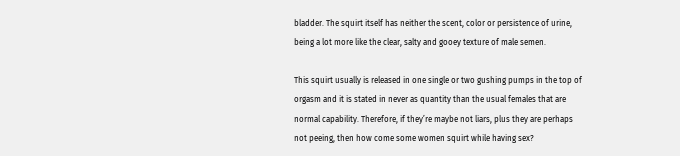bladder. The squirt itself has neither the scent, color or persistence of urine, being a lot more like the clear, salty and gooey texture of male semen.

This squirt usually is released in one single or two gushing pumps in the top of orgasm and it is stated in never as quantity than the usual females that are normal capability. Therefore, if they’re maybe not liars, plus they are perhaps not peeing, then how come some women squirt while having sex?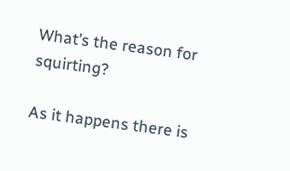What’s the reason for squirting?

As it happens there is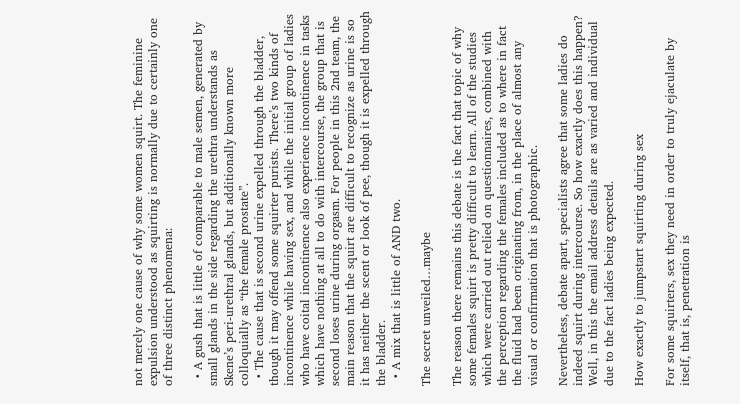not merely one cause of why some women squirt. The feminine expulsion understood as squirting is normally due to certainly one of three distinct phenomena:

  • A gush that is little of comparable to male semen, generated by small glands in the side regarding the urethra understands as Skene’s peri-urethral glands, but additionally known more colloquially as “the female prostate”.
  • The cause that is second urine expelled through the bladder, though it may offend some squirter purists. There’s two kinds of incontinence while having sex, and while the initial group of ladies who have coital incontinence also experience incontinence in tasks which have nothing at all to do with intercourse, the group that is second loses urine during orgasm. For people in this 2nd team, the main reason that the squirt are difficult to recognize as urine is so it has neither the scent or look of pee, though it is expelled through the bladder.
  • A mix that is little of AND two.

The secret unveiled…maybe

The reason there remains this debate is the fact that topic of why some females squirt is pretty difficult to learn. All of the studies which were carried out relied on questionnaires, combined with the perception regarding the females included as to where in fact the fluid had been originating from, in the place of almost any visual or confirmation that is photographic.

Nevertheless, debate apart, specialists agree that some ladies do indeed squirt during intercourse. So how exactly does this happen? Well, in this the email address details are as varied and individual due to the fact ladies being expected.

How exactly to jumpstart squirting during sex

For some squirters, sex they need in order to truly ejaculate by itself, that is, penetration is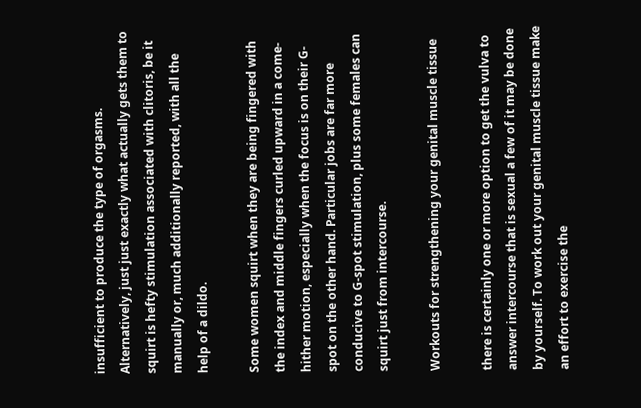insufficient to produce the type of orgasms. Alternatively, just just exactly what actually gets them to squirt is hefty stimulation associated with clitoris, be it manually or, much additionally reported, with all the help of a dildo.

Some women squirt when they are being fingered with the index and middle fingers curled upward in a come-hither motion, especially when the focus is on their G-spot on the other hand. Particular jobs are far more conducive to G-spot stimulation, plus some females can squirt just from intercourse.

Workouts for strengthening your genital muscle tissue

there is certainly one or more option to get the vulva to answer intercourse that is sexual a few of it may be done by yourself. To work out your genital muscle tissue make an effort to exercise the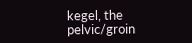kegel, the pelvic/groin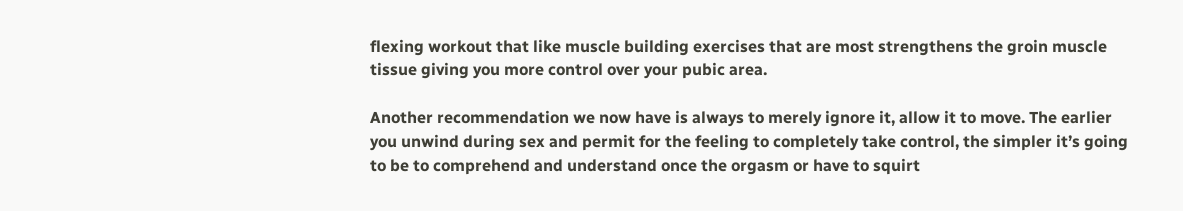flexing workout that like muscle building exercises that are most strengthens the groin muscle tissue giving you more control over your pubic area.

Another recommendation we now have is always to merely ignore it, allow it to move. The earlier you unwind during sex and permit for the feeling to completely take control, the simpler it’s going to be to comprehend and understand once the orgasm or have to squirt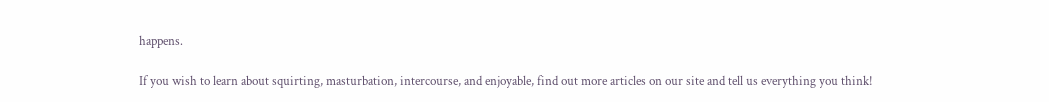happens.

If you wish to learn about squirting, masturbation, intercourse, and enjoyable, find out more articles on our site and tell us everything you think!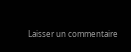Laisser un commentaire